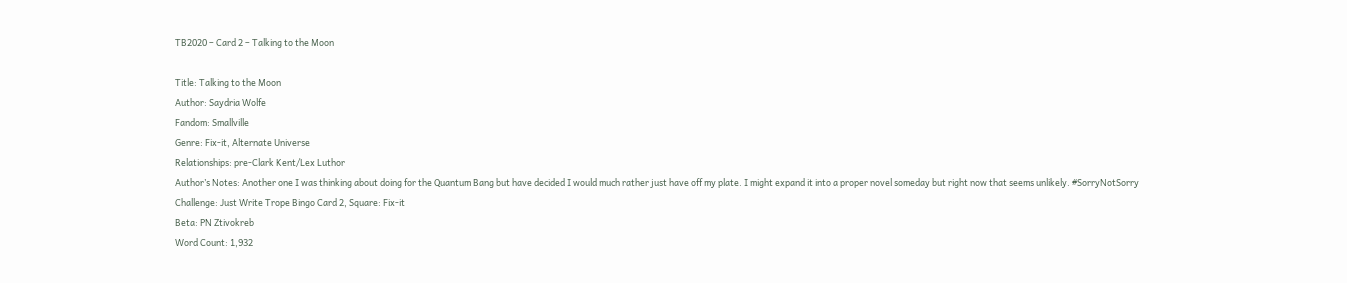TB2020 – Card 2 – Talking to the Moon

Title: Talking to the Moon
Author: Saydria Wolfe
Fandom: Smallville
Genre: Fix-it, Alternate Universe
Relationships: pre-Clark Kent/Lex Luthor
Author’s Notes: Another one I was thinking about doing for the Quantum Bang but have decided I would much rather just have off my plate. I might expand it into a proper novel someday but right now that seems unlikely. #SorryNotSorry
Challenge: Just Write Trope Bingo Card 2, Square: Fix-it
Beta: PN Ztivokreb
Word Count: 1,932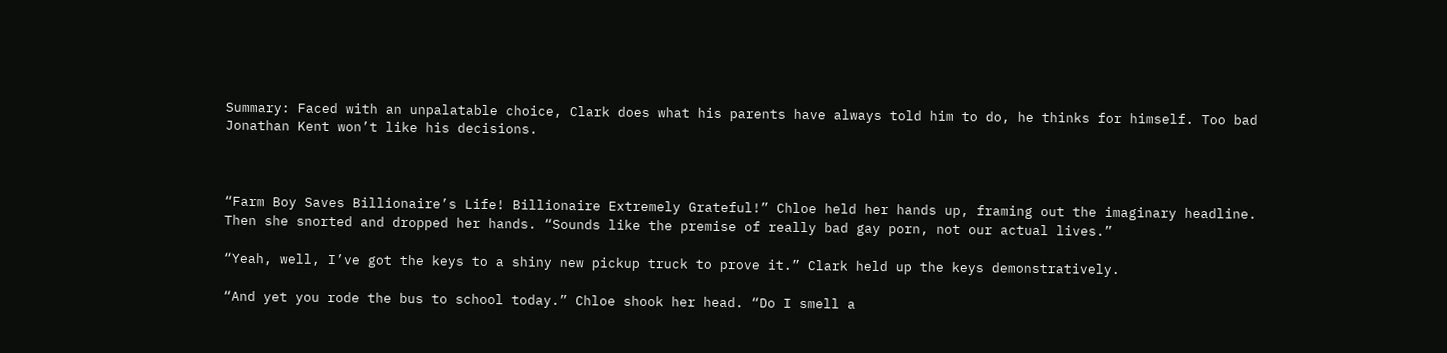Summary: Faced with an unpalatable choice, Clark does what his parents have always told him to do, he thinks for himself. Too bad Jonathan Kent won’t like his decisions.



“Farm Boy Saves Billionaire’s Life! Billionaire Extremely Grateful!” Chloe held her hands up, framing out the imaginary headline. Then she snorted and dropped her hands. “Sounds like the premise of really bad gay porn, not our actual lives.”

“Yeah, well, I’ve got the keys to a shiny new pickup truck to prove it.” Clark held up the keys demonstratively.

“And yet you rode the bus to school today.” Chloe shook her head. “Do I smell a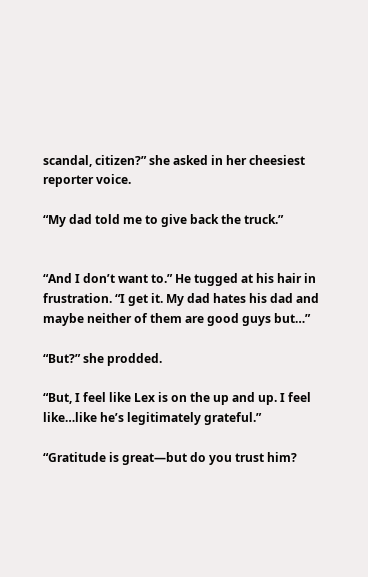scandal, citizen?” she asked in her cheesiest reporter voice.

“My dad told me to give back the truck.”


“And I don’t want to.” He tugged at his hair in frustration. “I get it. My dad hates his dad and maybe neither of them are good guys but…”

“But?” she prodded.

“But, I feel like Lex is on the up and up. I feel like…like he’s legitimately grateful.”

“Gratitude is great—but do you trust him?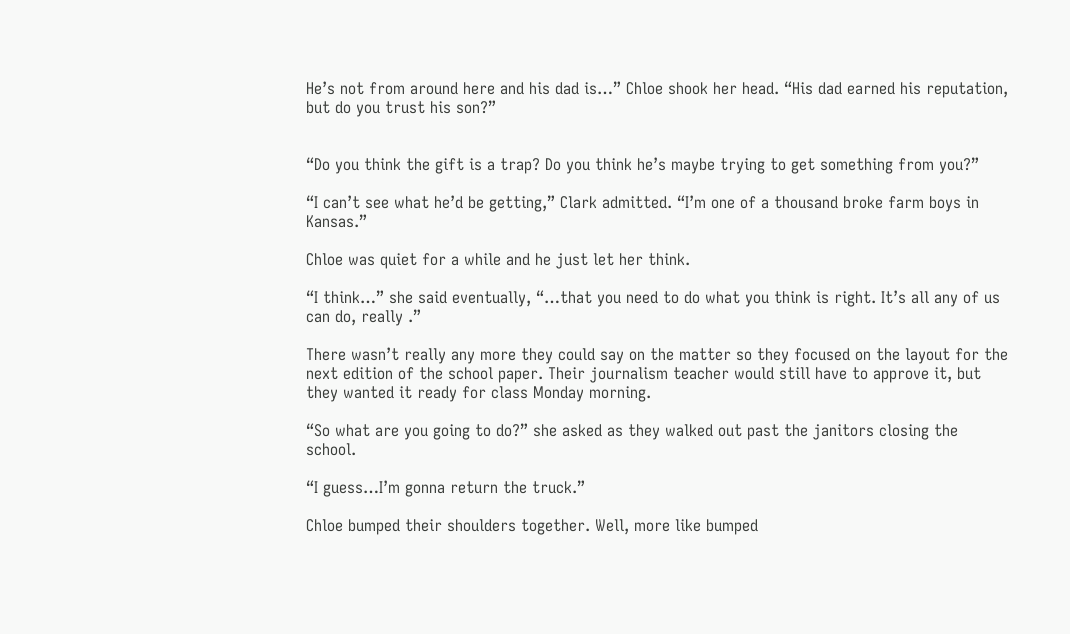He’s not from around here and his dad is…” Chloe shook her head. “His dad earned his reputation, but do you trust his son?”


“Do you think the gift is a trap? Do you think he’s maybe trying to get something from you?”

“I can’t see what he’d be getting,” Clark admitted. “I’m one of a thousand broke farm boys in Kansas.”

Chloe was quiet for a while and he just let her think.

“I think…” she said eventually, “…that you need to do what you think is right. It’s all any of us can do, really .”

There wasn’t really any more they could say on the matter so they focused on the layout for the next edition of the school paper. Their journalism teacher would still have to approve it, but they wanted it ready for class Monday morning.

“So what are you going to do?” she asked as they walked out past the janitors closing the school.

“I guess…I’m gonna return the truck.”

Chloe bumped their shoulders together. Well, more like bumped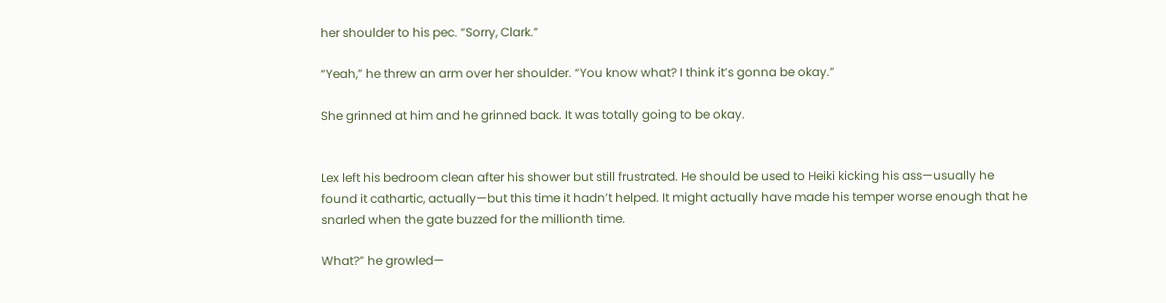her shoulder to his pec. “Sorry, Clark.”

“Yeah,” he threw an arm over her shoulder. “You know what? I think it’s gonna be okay.”

She grinned at him and he grinned back. It was totally going to be okay.


Lex left his bedroom clean after his shower but still frustrated. He should be used to Heiki kicking his ass—usually he found it cathartic, actually—but this time it hadn’t helped. It might actually have made his temper worse enough that he snarled when the gate buzzed for the millionth time.

What?” he growled—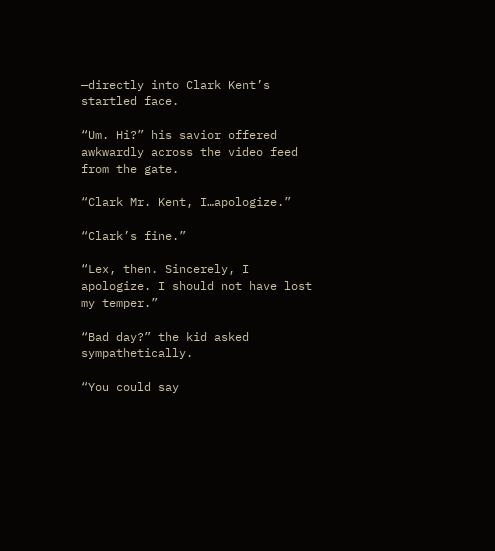—directly into Clark Kent’s startled face.

“Um. Hi?” his savior offered awkwardly across the video feed from the gate.

“Clark Mr. Kent, I…apologize.”

“Clark’s fine.”

“Lex, then. Sincerely, I apologize. I should not have lost my temper.”

“Bad day?” the kid asked sympathetically.

“You could say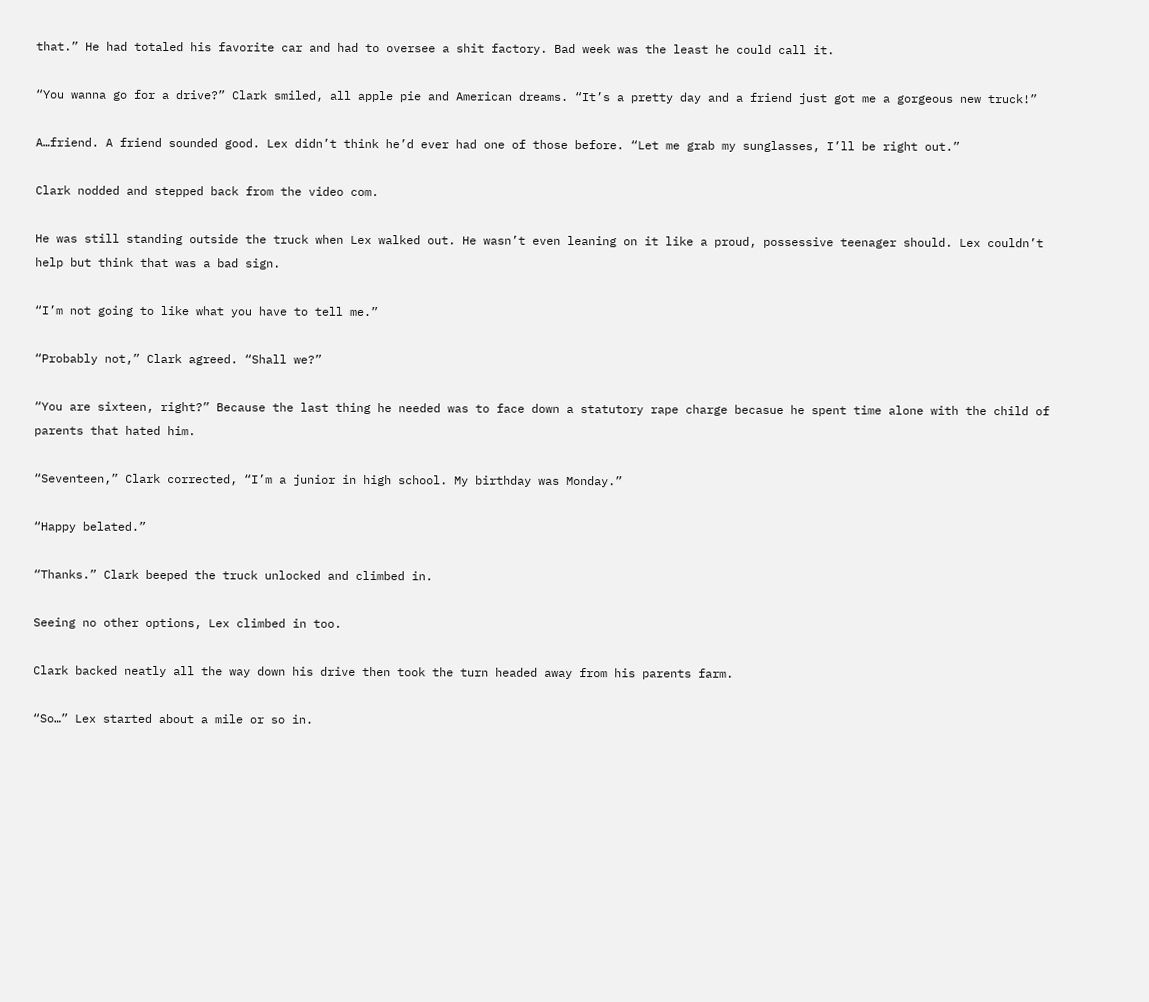that.” He had totaled his favorite car and had to oversee a shit factory. Bad week was the least he could call it.

“You wanna go for a drive?” Clark smiled, all apple pie and American dreams. “It’s a pretty day and a friend just got me a gorgeous new truck!”

A…friend. A friend sounded good. Lex didn’t think he’d ever had one of those before. “Let me grab my sunglasses, I’ll be right out.”

Clark nodded and stepped back from the video com.

He was still standing outside the truck when Lex walked out. He wasn’t even leaning on it like a proud, possessive teenager should. Lex couldn’t help but think that was a bad sign.

“I’m not going to like what you have to tell me.”

“Probably not,” Clark agreed. “Shall we?”

“You are sixteen, right?” Because the last thing he needed was to face down a statutory rape charge becasue he spent time alone with the child of parents that hated him.

“Seventeen,” Clark corrected, “I’m a junior in high school. My birthday was Monday.”

“Happy belated.”

“Thanks.” Clark beeped the truck unlocked and climbed in.

Seeing no other options, Lex climbed in too.

Clark backed neatly all the way down his drive then took the turn headed away from his parents farm.

“So…” Lex started about a mile or so in.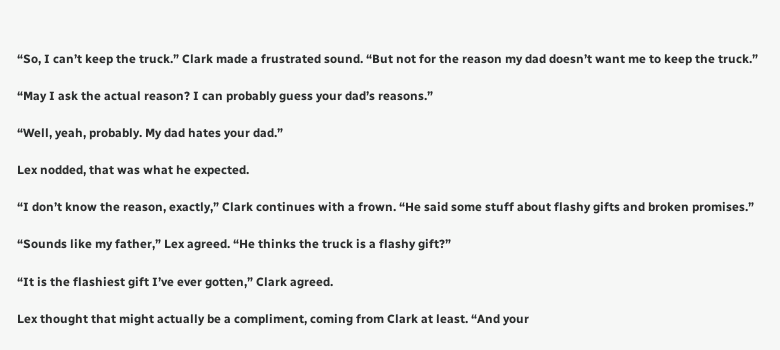“So, I can’t keep the truck.” Clark made a frustrated sound. “But not for the reason my dad doesn’t want me to keep the truck.”

“May I ask the actual reason? I can probably guess your dad’s reasons.”

“Well, yeah, probably. My dad hates your dad.”

Lex nodded, that was what he expected.

“I don’t know the reason, exactly,” Clark continues with a frown. “He said some stuff about flashy gifts and broken promises.”

“Sounds like my father,” Lex agreed. “He thinks the truck is a flashy gift?”

“It is the flashiest gift I’ve ever gotten,” Clark agreed.

Lex thought that might actually be a compliment, coming from Clark at least. “And your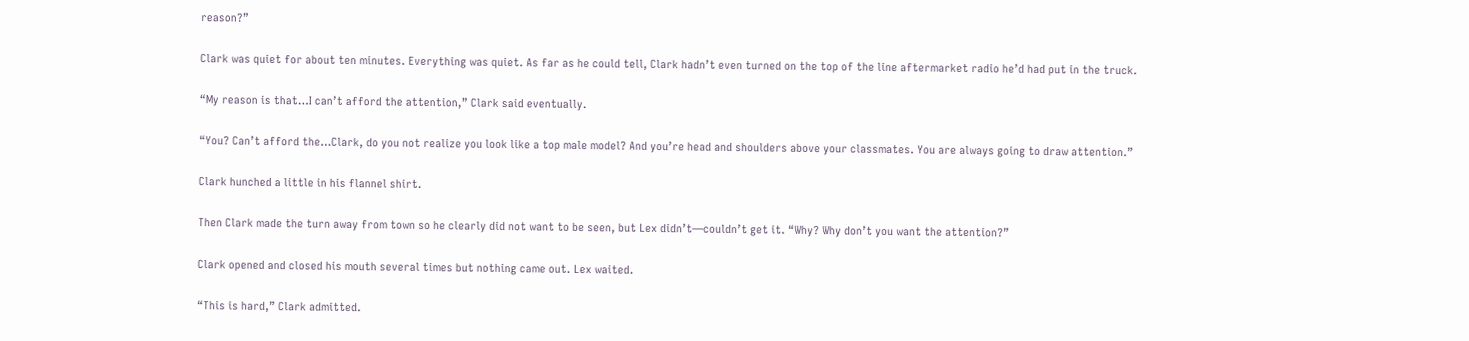reason?”

Clark was quiet for about ten minutes. Everything was quiet. As far as he could tell, Clark hadn’t even turned on the top of the line aftermarket radio he’d had put in the truck.

“My reason is that…I can’t afford the attention,” Clark said eventually.

“You? Can’t afford the…Clark, do you not realize you look like a top male model? And you’re head and shoulders above your classmates. You are always going to draw attention.”

Clark hunched a little in his flannel shirt.

Then Clark made the turn away from town so he clearly did not want to be seen, but Lex didn’t—couldn’t get it. “Why? Why don’t you want the attention?”

Clark opened and closed his mouth several times but nothing came out. Lex waited.

“This is hard,” Clark admitted.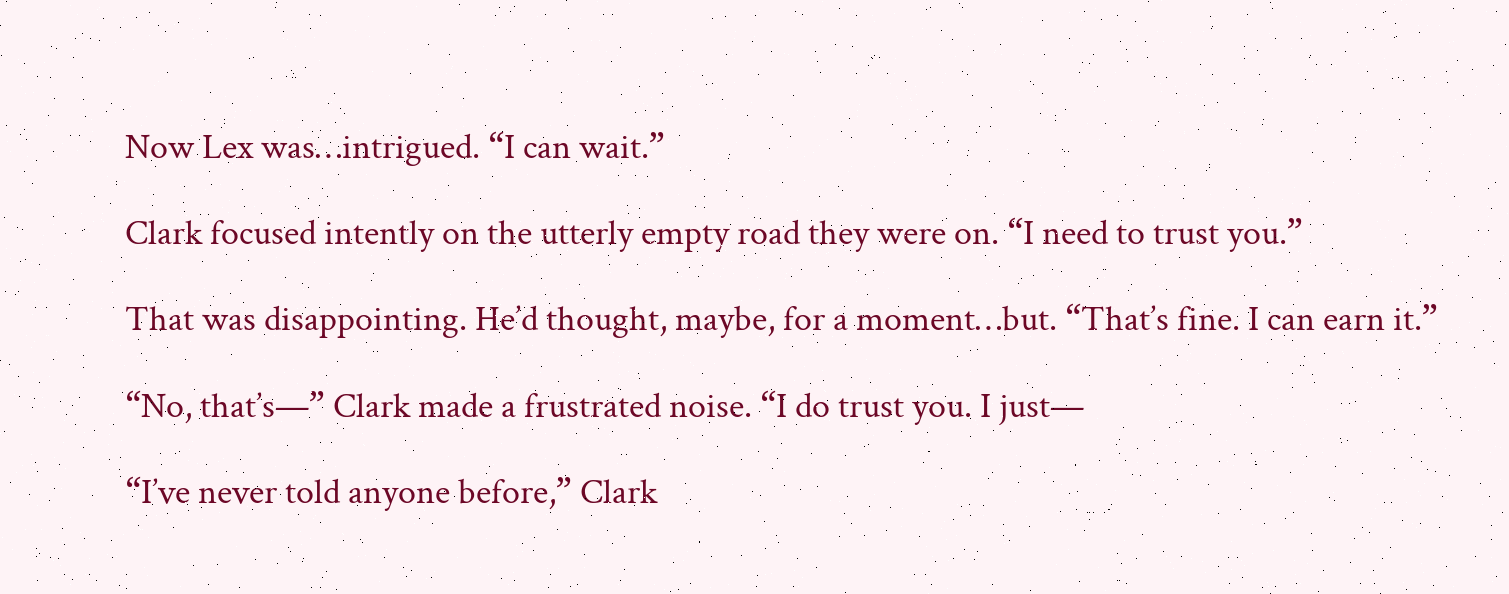Now Lex was…intrigued. “I can wait.”

Clark focused intently on the utterly empty road they were on. “I need to trust you.”

That was disappointing. He’d thought, maybe, for a moment…but. “That’s fine. I can earn it.”

“No, that’s—” Clark made a frustrated noise. “I do trust you. I just—

“I’ve never told anyone before,” Clark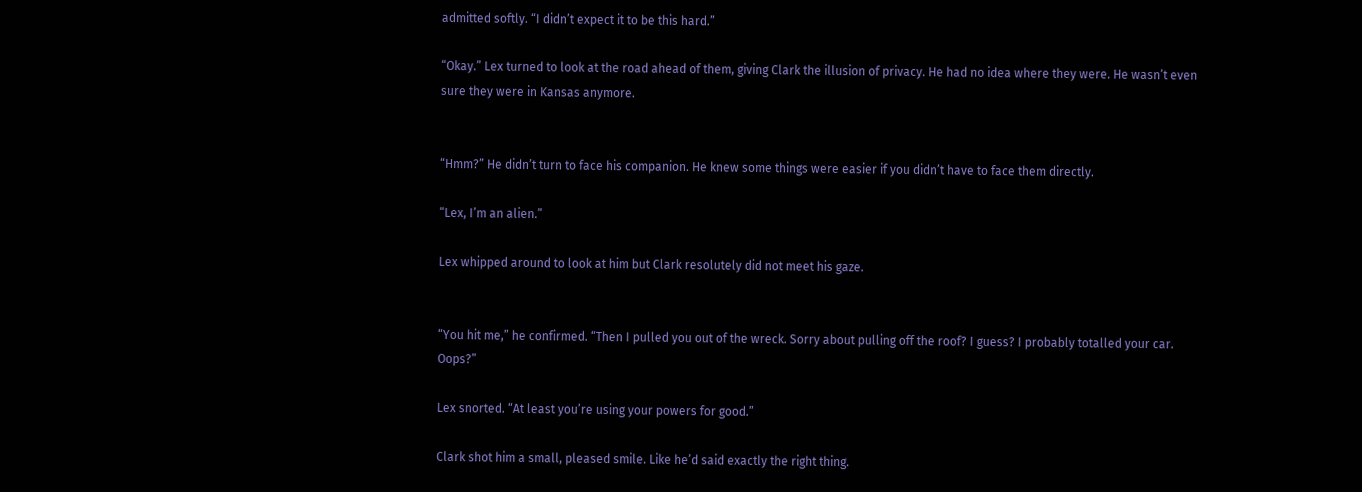admitted softly. “I didn’t expect it to be this hard.”

“Okay.” Lex turned to look at the road ahead of them, giving Clark the illusion of privacy. He had no idea where they were. He wasn’t even sure they were in Kansas anymore.


“Hmm?” He didn’t turn to face his companion. He knew some things were easier if you didn’t have to face them directly.

“Lex, I’m an alien.”

Lex whipped around to look at him but Clark resolutely did not meet his gaze.


“You hit me,” he confirmed. “Then I pulled you out of the wreck. Sorry about pulling off the roof? I guess? I probably totalled your car. Oops?”

Lex snorted. “At least you’re using your powers for good.”

Clark shot him a small, pleased smile. Like he’d said exactly the right thing.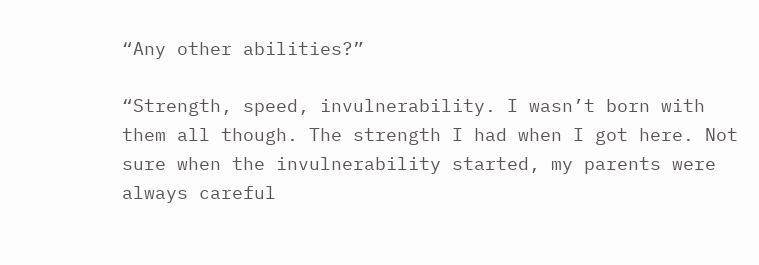“Any other abilities?”

“Strength, speed, invulnerability. I wasn’t born with them all though. The strength I had when I got here. Not sure when the invulnerability started, my parents were always careful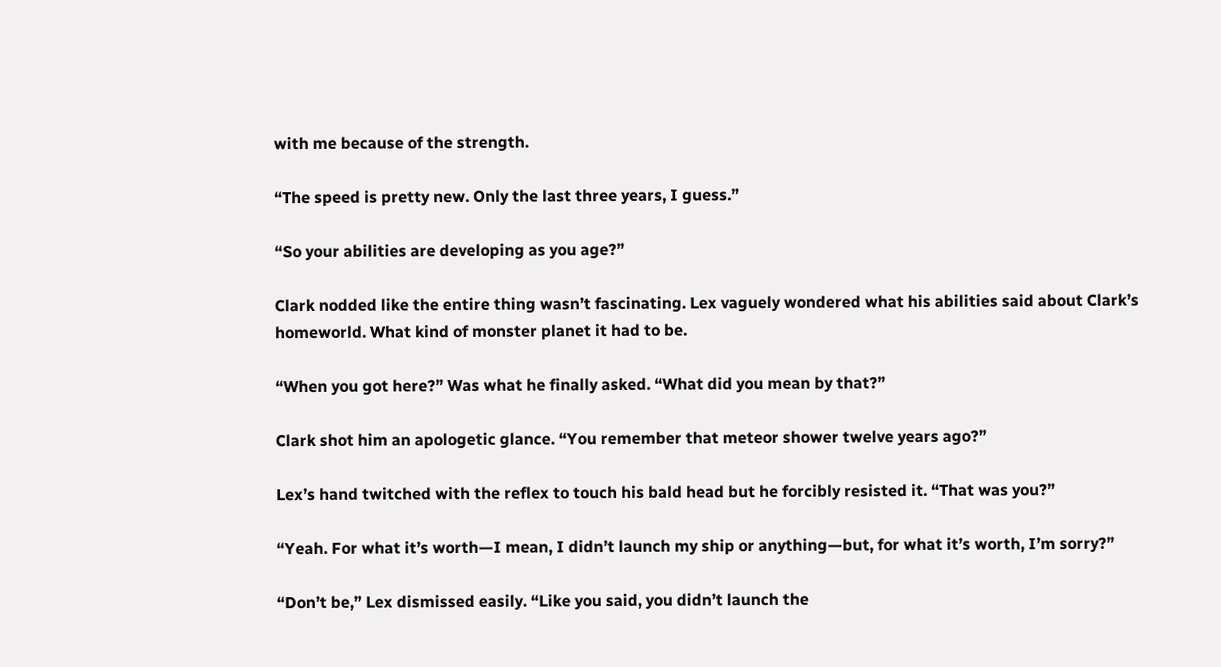with me because of the strength.

“The speed is pretty new. Only the last three years, I guess.”

“So your abilities are developing as you age?”

Clark nodded like the entire thing wasn’t fascinating. Lex vaguely wondered what his abilities said about Clark’s homeworld. What kind of monster planet it had to be.

“When you got here?” Was what he finally asked. “What did you mean by that?”

Clark shot him an apologetic glance. “You remember that meteor shower twelve years ago?”

Lex’s hand twitched with the reflex to touch his bald head but he forcibly resisted it. “That was you?”

“Yeah. For what it’s worth—I mean, I didn’t launch my ship or anything—but, for what it’s worth, I’m sorry?”

“Don’t be,” Lex dismissed easily. “Like you said, you didn’t launch the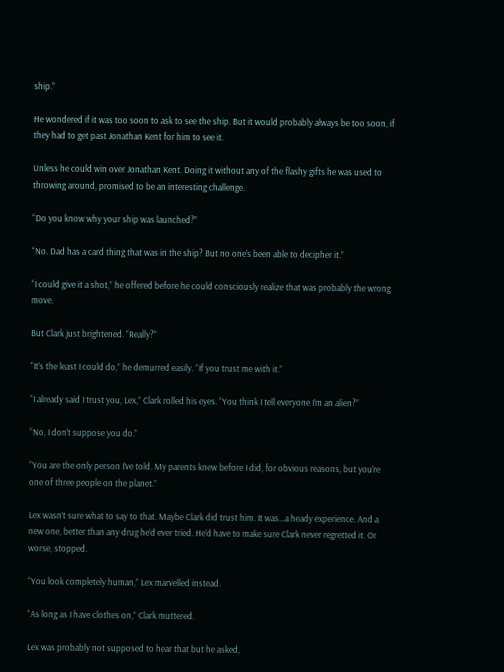ship.”

He wondered if it was too soon to ask to see the ship. But it would probably always be too soon, if they had to get past Jonathan Kent for him to see it.

Unless he could win over Jonathan Kent. Doing it without any of the flashy gifts he was used to throwing around, promised to be an interesting challenge.

“Do you know why your ship was launched?”

“No. Dad has a card thing that was in the ship? But no one’s been able to decipher it.”

“I could give it a shot,” he offered before he could consciously realize that was probably the wrong move.

But Clark just brightened. “Really?”

“It’s the least I could do,” he demurred easily. “If you trust me with it.”

“I already said I trust you, Lex,” Clark rolled his eyes. “You think I tell everyone I’m an alien?”

“No, I don’t suppose you do.”

“You are the only person I’ve told. My parents knew before I did, for obvious reasons, but you’re one of three people on the planet.”

Lex wasn’t sure what to say to that. Maybe Clark did trust him. It was…a heady experience. And a new one, better than any drug he’d ever tried. He’d have to make sure Clark never regretted it. Or worse, stopped.

“You look completely human,” Lex marvelled instead.

“As long as I have clothes on,” Clark muttered.

Lex was probably not supposed to hear that but he asked,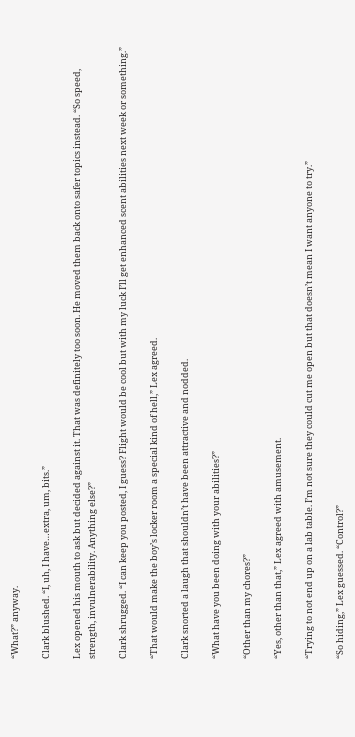“What?” anyway.

Clark blushed. “I, uh, I have…extra, um, bits.”

Lex opened his mouth to ask but decided against it. That was definitely too soon. He moved them back onto safer topics instead. “So speed, strength, invulnerability. Anything else?”

Clark shrugged. “I can keep you posted, I guess? Flight would be cool but with my luck I’ll get enhanced scent abilities next week or something.”

“That would make the boy’s locker room a special kind of hell,” Lex agreed.

Clark snorted a laugh that shouldn’t have been attractive and nodded.

“What have you been doing with your abilities?”

“Other than my chores?”

“Yes, other than that,” Lex agreed with amusement.

“Trying to not end up on a lab table. I’m not sure they could cut me open but that doesn’t mean I want anyone to try.”

“So hiding,” Lex guessed. “Control?”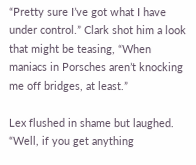“Pretty sure I’ve got what I have under control.” Clark shot him a look that might be teasing, “When maniacs in Porsches aren’t knocking me off bridges, at least.”

Lex flushed in shame but laughed. “Well, if you get anything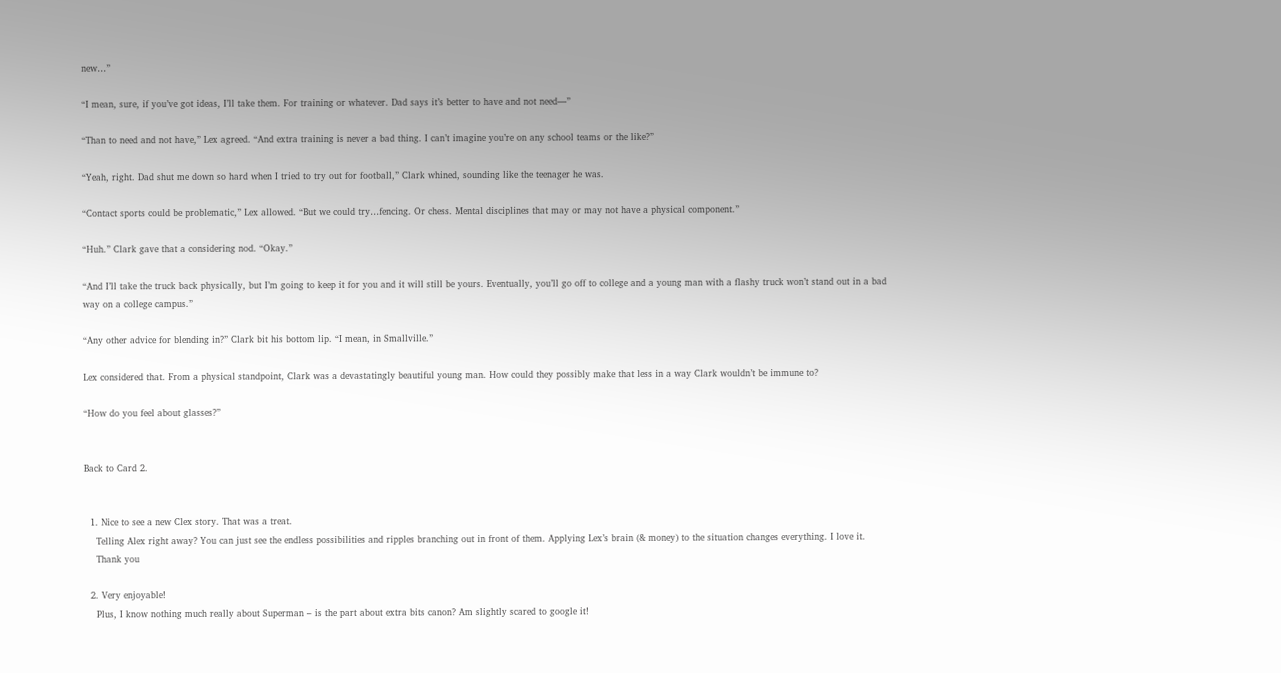new…”

“I mean, sure, if you’ve got ideas, I’ll take them. For training or whatever. Dad says it’s better to have and not need—”

“Than to need and not have,” Lex agreed. “And extra training is never a bad thing. I can’t imagine you’re on any school teams or the like?”

“Yeah, right. Dad shut me down so hard when I tried to try out for football,” Clark whined, sounding like the teenager he was.

“Contact sports could be problematic,” Lex allowed. “But we could try…fencing. Or chess. Mental disciplines that may or may not have a physical component.”

“Huh.” Clark gave that a considering nod. “Okay.”

“And I’ll take the truck back physically, but I’m going to keep it for you and it will still be yours. Eventually, you’ll go off to college and a young man with a flashy truck won’t stand out in a bad way on a college campus.”

“Any other advice for blending in?” Clark bit his bottom lip. “I mean, in Smallville.”

Lex considered that. From a physical standpoint, Clark was a devastatingly beautiful young man. How could they possibly make that less in a way Clark wouldn’t be immune to?

“How do you feel about glasses?”


Back to Card 2.


  1. Nice to see a new Clex story. That was a treat.
    Telling Alex right away? You can just see the endless possibilities and ripples branching out in front of them. Applying Lex’s brain (& money) to the situation changes everything. I love it.
    Thank you

  2. Very enjoyable!
    Plus, I know nothing much really about Superman – is the part about extra bits canon? Am slightly scared to google it!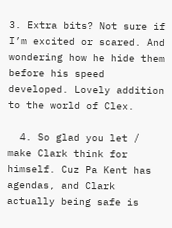3. Extra bits? Not sure if I’m excited or scared. And wondering how he hide them before his speed developed. Lovely addition to the world of Clex.

  4. So glad you let / make Clark think for himself. Cuz Pa Kent has agendas, and Clark actually being safe is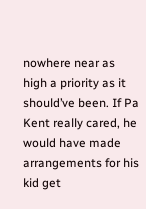nowhere near as high a priority as it should’ve been. If Pa Kent really cared, he would have made arrangements for his kid get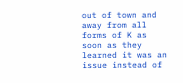out of town and away from all forms of K as soon as they learned it was an issue instead of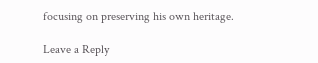focusing on preserving his own heritage.

Leave a Reply